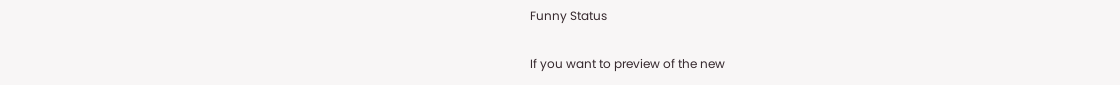Funny Status

If you want to preview of the new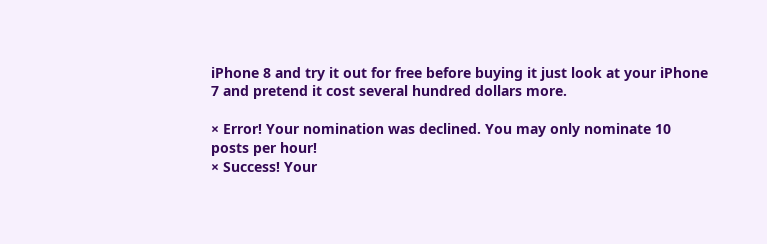iPhone 8 and try it out for free before buying it just look at your iPhone 7 and pretend it cost several hundred dollars more.

× Error! Your nomination was declined. You may only nominate 10 posts per hour!
× Success! Your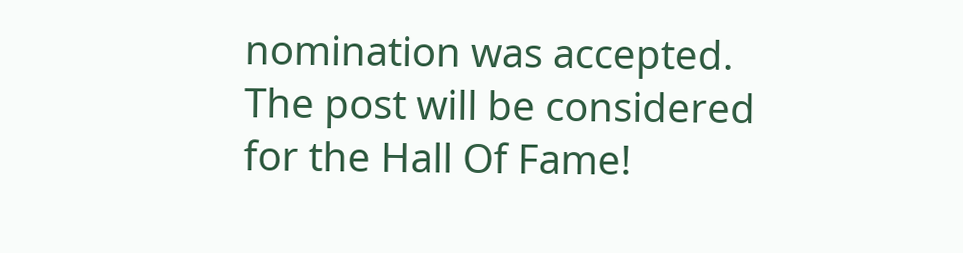nomination was accepted. The post will be considered for the Hall Of Fame!